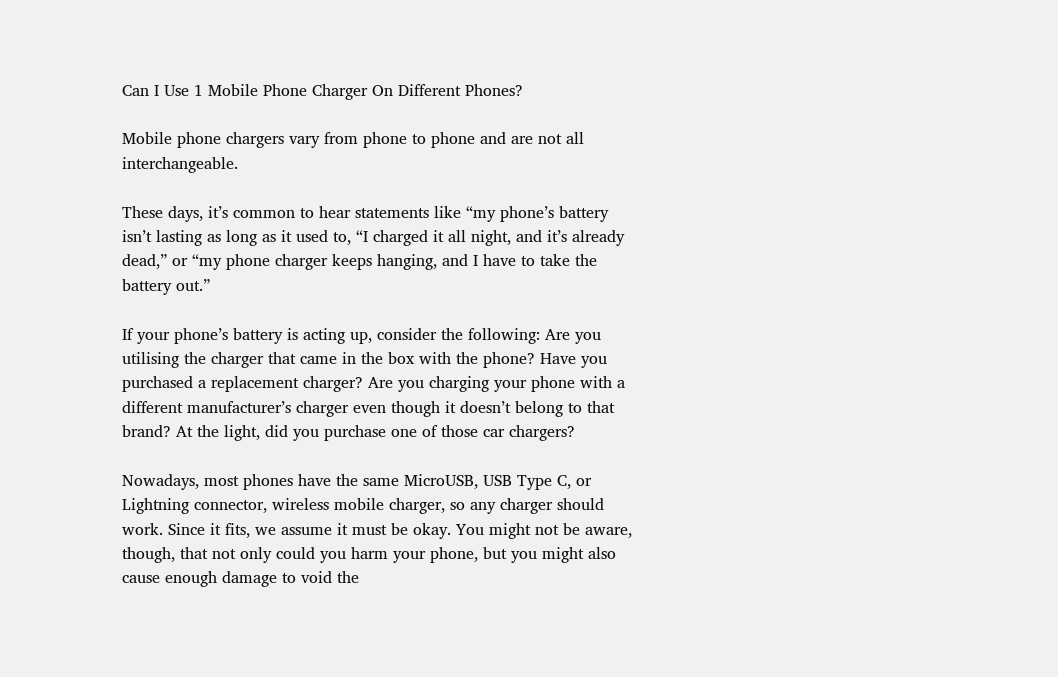Can I Use 1 Mobile Phone Charger On Different Phones?

Mobile phone chargers vary from phone to phone and are not all interchangeable.

These days, it’s common to hear statements like “my phone’s battery isn’t lasting as long as it used to, “I charged it all night, and it’s already dead,” or “my phone charger keeps hanging, and I have to take the battery out.”

If your phone’s battery is acting up, consider the following: Are you utilising the charger that came in the box with the phone? Have you purchased a replacement charger? Are you charging your phone with a different manufacturer’s charger even though it doesn’t belong to that brand? At the light, did you purchase one of those car chargers?

Nowadays, most phones have the same MicroUSB, USB Type C, or Lightning connector, wireless mobile charger, so any charger should work. Since it fits, we assume it must be okay. You might not be aware, though, that not only could you harm your phone, but you might also cause enough damage to void the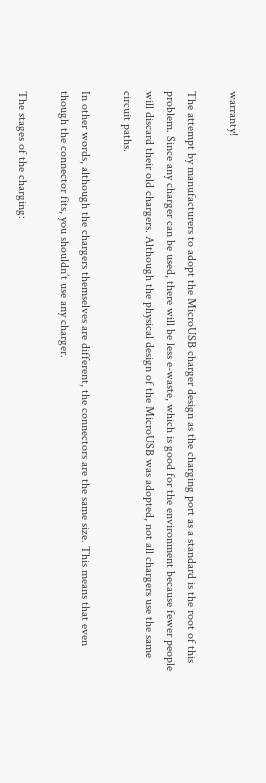warranty!

The attempt by manufacturers to adopt the MicroUSB charger design as the charging port as a standard is the root of this problem. Since any charger can be used, there will be less e-waste, which is good for the environment because fewer people will discard their old chargers. Although the physical design of the MicroUSB was adopted, not all chargers use the same circuit paths.

In other words, although the chargers themselves are different, the connectors are the same size. This means that even though the connector fits, you shouldn’t use any charger.

The stages of the charging: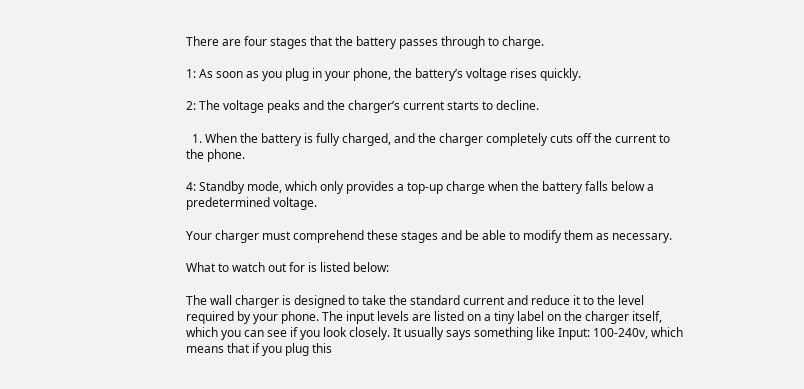There are four stages that the battery passes through to charge.

1: As soon as you plug in your phone, the battery’s voltage rises quickly.

2: The voltage peaks and the charger’s current starts to decline.

  1. When the battery is fully charged, and the charger completely cuts off the current to the phone.

4: Standby mode, which only provides a top-up charge when the battery falls below a predetermined voltage.

Your charger must comprehend these stages and be able to modify them as necessary.

What to watch out for is listed below:

The wall charger is designed to take the standard current and reduce it to the level required by your phone. The input levels are listed on a tiny label on the charger itself, which you can see if you look closely. It usually says something like Input: 100-240v, which means that if you plug this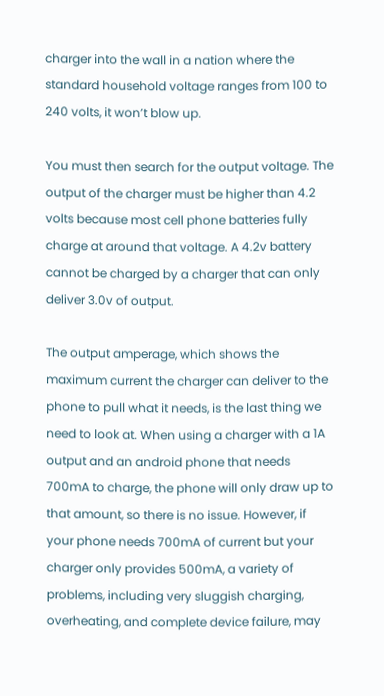charger into the wall in a nation where the standard household voltage ranges from 100 to 240 volts, it won’t blow up.

You must then search for the output voltage. The output of the charger must be higher than 4.2 volts because most cell phone batteries fully charge at around that voltage. A 4.2v battery cannot be charged by a charger that can only deliver 3.0v of output.

The output amperage, which shows the maximum current the charger can deliver to the phone to pull what it needs, is the last thing we need to look at. When using a charger with a 1A output and an android phone that needs 700mA to charge, the phone will only draw up to that amount, so there is no issue. However, if your phone needs 700mA of current but your charger only provides 500mA, a variety of problems, including very sluggish charging, overheating, and complete device failure, may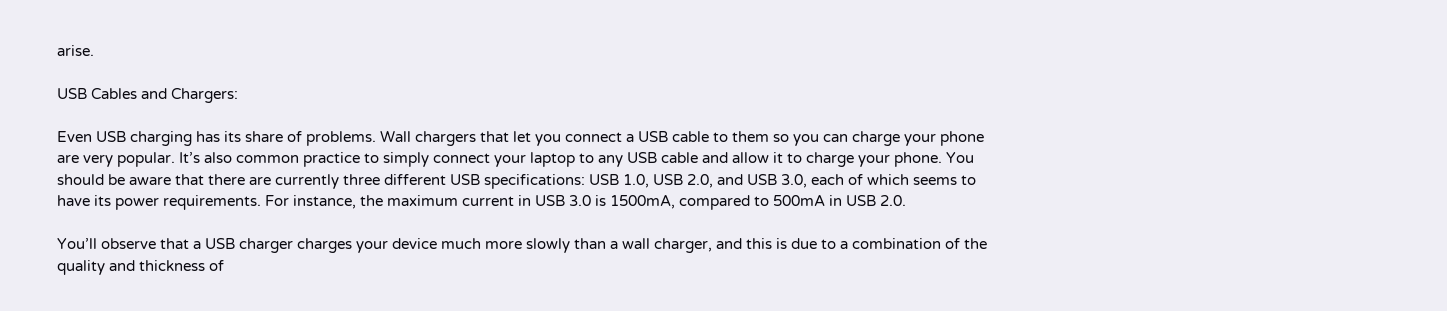arise.

USB Cables and Chargers:

Even USB charging has its share of problems. Wall chargers that let you connect a USB cable to them so you can charge your phone are very popular. It’s also common practice to simply connect your laptop to any USB cable and allow it to charge your phone. You should be aware that there are currently three different USB specifications: USB 1.0, USB 2.0, and USB 3.0, each of which seems to have its power requirements. For instance, the maximum current in USB 3.0 is 1500mA, compared to 500mA in USB 2.0.

You’ll observe that a USB charger charges your device much more slowly than a wall charger, and this is due to a combination of the quality and thickness of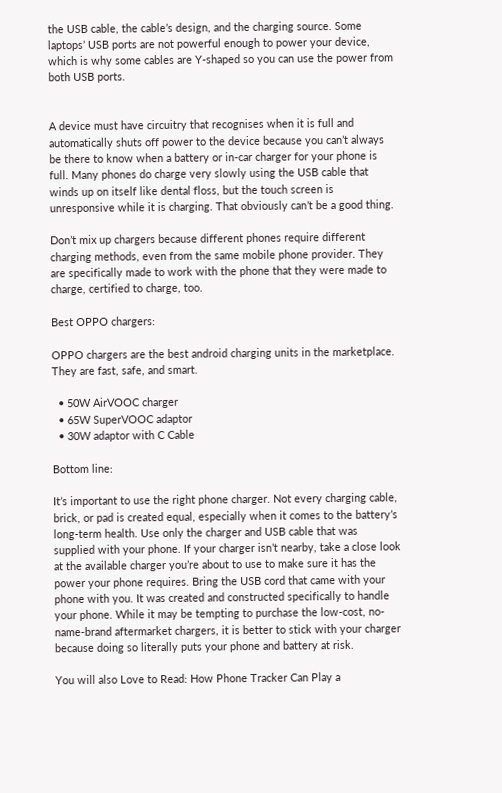the USB cable, the cable’s design, and the charging source. Some laptops’ USB ports are not powerful enough to power your device, which is why some cables are Y-shaped so you can use the power from both USB ports.


A device must have circuitry that recognises when it is full and automatically shuts off power to the device because you can’t always be there to know when a battery or in-car charger for your phone is full. Many phones do charge very slowly using the USB cable that winds up on itself like dental floss, but the touch screen is unresponsive while it is charging. That obviously can’t be a good thing.

Don’t mix up chargers because different phones require different charging methods, even from the same mobile phone provider. They are specifically made to work with the phone that they were made to charge, certified to charge, too.

Best OPPO chargers:

OPPO chargers are the best android charging units in the marketplace. They are fast, safe, and smart.

  • 50W AirVOOC charger
  • 65W SuperVOOC adaptor
  • 30W adaptor with C Cable

Bottom line:

It’s important to use the right phone charger. Not every charging cable, brick, or pad is created equal, especially when it comes to the battery’s long-term health. Use only the charger and USB cable that was supplied with your phone. If your charger isn’t nearby, take a close look at the available charger you’re about to use to make sure it has the power your phone requires. Bring the USB cord that came with your phone with you. It was created and constructed specifically to handle your phone. While it may be tempting to purchase the low-cost, no-name-brand aftermarket chargers, it is better to stick with your charger because doing so literally puts your phone and battery at risk.

You will also Love to Read: How Phone Tracker Can Play a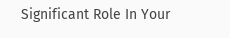Significant Role In Your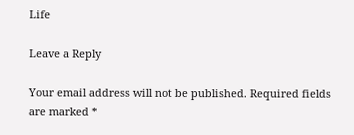Life

Leave a Reply

Your email address will not be published. Required fields are marked *